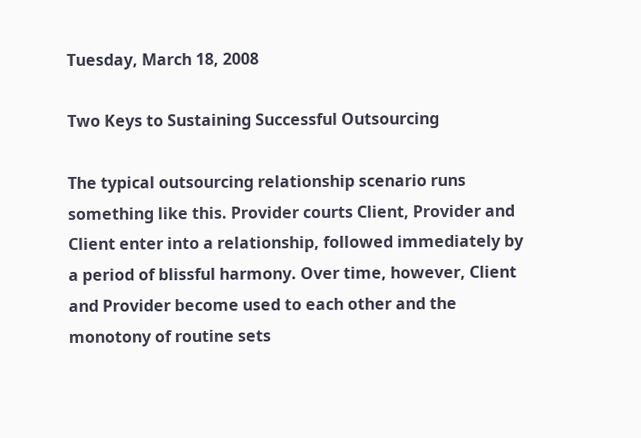Tuesday, March 18, 2008

Two Keys to Sustaining Successful Outsourcing

The typical outsourcing relationship scenario runs something like this. Provider courts Client, Provider and Client enter into a relationship, followed immediately by a period of blissful harmony. Over time, however, Client and Provider become used to each other and the monotony of routine sets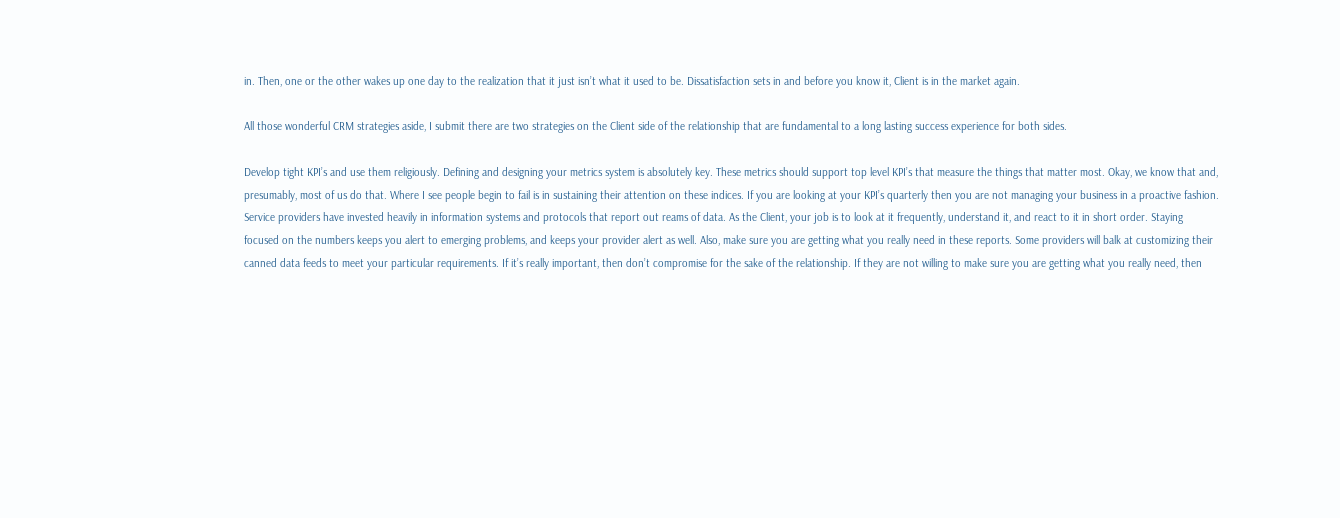in. Then, one or the other wakes up one day to the realization that it just isn’t what it used to be. Dissatisfaction sets in and before you know it, Client is in the market again.

All those wonderful CRM strategies aside, I submit there are two strategies on the Client side of the relationship that are fundamental to a long lasting success experience for both sides.

Develop tight KPI’s and use them religiously. Defining and designing your metrics system is absolutely key. These metrics should support top level KPI’s that measure the things that matter most. Okay, we know that and, presumably, most of us do that. Where I see people begin to fail is in sustaining their attention on these indices. If you are looking at your KPI’s quarterly then you are not managing your business in a proactive fashion. Service providers have invested heavily in information systems and protocols that report out reams of data. As the Client, your job is to look at it frequently, understand it, and react to it in short order. Staying focused on the numbers keeps you alert to emerging problems, and keeps your provider alert as well. Also, make sure you are getting what you really need in these reports. Some providers will balk at customizing their canned data feeds to meet your particular requirements. If it’s really important, then don’t compromise for the sake of the relationship. If they are not willing to make sure you are getting what you really need, then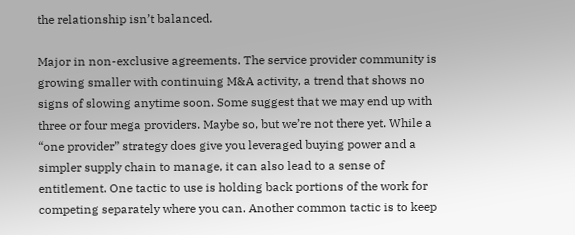the relationship isn’t balanced.

Major in non-exclusive agreements. The service provider community is growing smaller with continuing M&A activity, a trend that shows no signs of slowing anytime soon. Some suggest that we may end up with three or four mega providers. Maybe so, but we’re not there yet. While a “one provider” strategy does give you leveraged buying power and a simpler supply chain to manage, it can also lead to a sense of entitlement. One tactic to use is holding back portions of the work for competing separately where you can. Another common tactic is to keep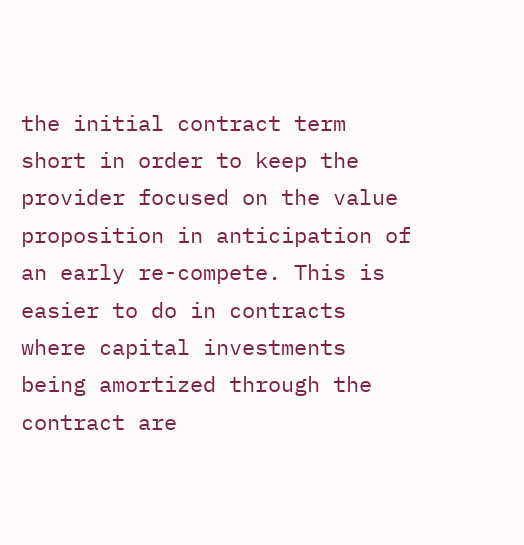the initial contract term short in order to keep the provider focused on the value proposition in anticipation of an early re-compete. This is easier to do in contracts where capital investments being amortized through the contract are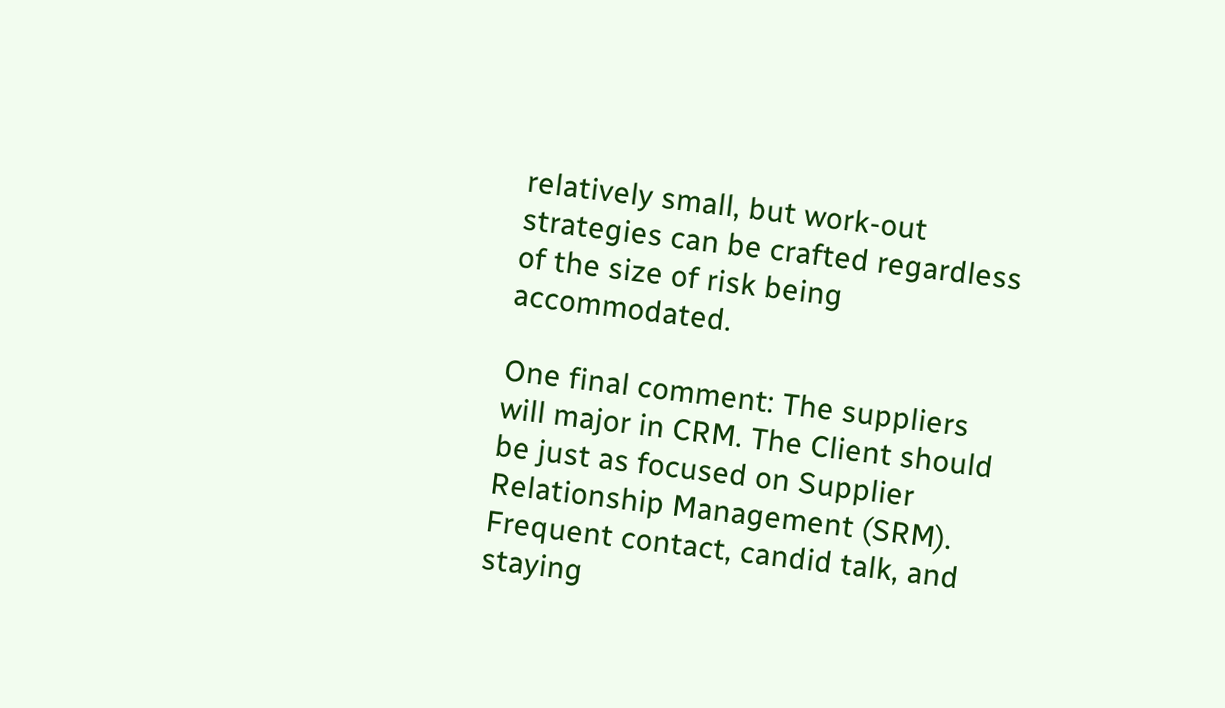relatively small, but work-out strategies can be crafted regardless of the size of risk being accommodated.

One final comment: The suppliers will major in CRM. The Client should be just as focused on Supplier Relationship Management (SRM). Frequent contact, candid talk, and staying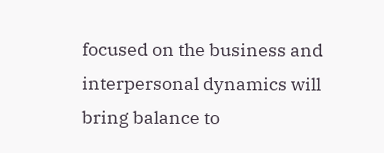focused on the business and interpersonal dynamics will bring balance to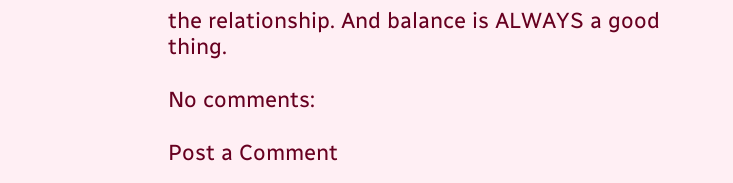the relationship. And balance is ALWAYS a good thing.

No comments:

Post a Comment